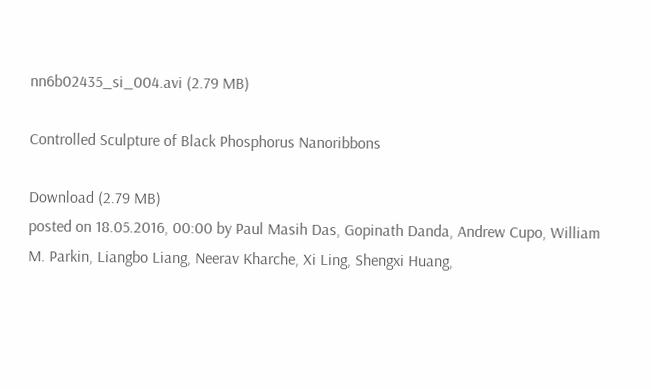nn6b02435_si_004.avi (2.79 MB)

Controlled Sculpture of Black Phosphorus Nanoribbons

Download (2.79 MB)
posted on 18.05.2016, 00:00 by Paul Masih Das, Gopinath Danda, Andrew Cupo, William M. Parkin, Liangbo Liang, Neerav Kharche, Xi Ling, Shengxi Huang,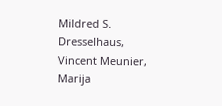Mildred S. Dresselhaus, Vincent Meunier, Marija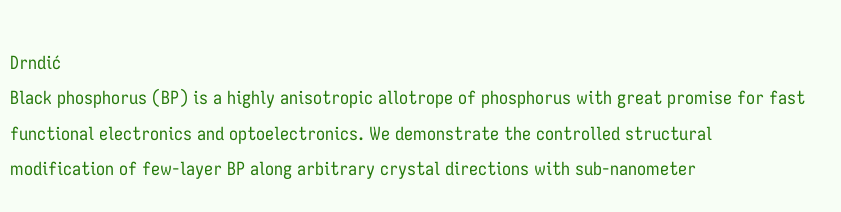Drndić
Black phosphorus (BP) is a highly anisotropic allotrope of phosphorus with great promise for fast functional electronics and optoelectronics. We demonstrate the controlled structural modification of few-layer BP along arbitrary crystal directions with sub-nanometer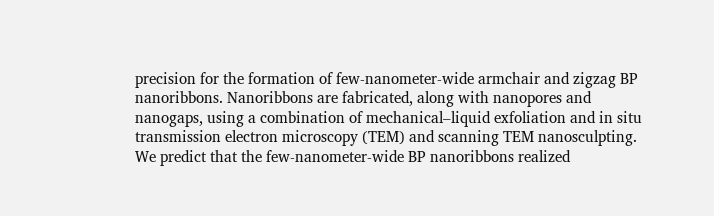precision for the formation of few-nanometer-wide armchair and zigzag BP nanoribbons. Nanoribbons are fabricated, along with nanopores and nanogaps, using a combination of mechanical–liquid exfoliation and in situ transmission electron microscopy (TEM) and scanning TEM nanosculpting. We predict that the few-nanometer-wide BP nanoribbons realized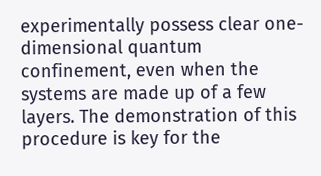experimentally possess clear one-dimensional quantum confinement, even when the systems are made up of a few layers. The demonstration of this procedure is key for the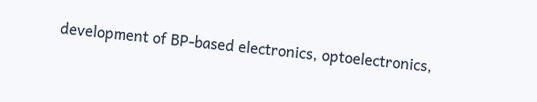development of BP-based electronics, optoelectronics,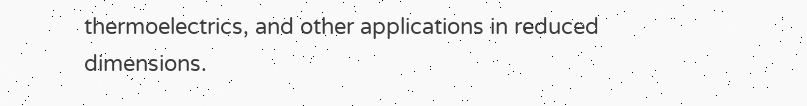thermoelectrics, and other applications in reduced dimensions.